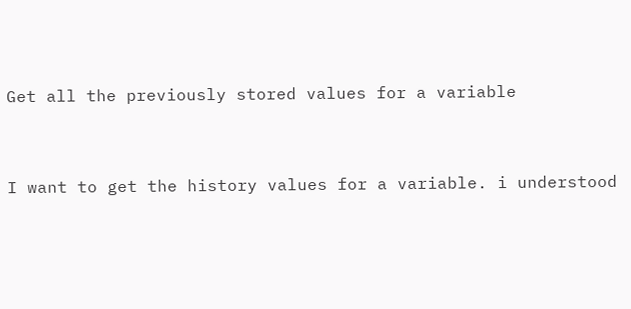Get all the previously stored values for a variable


I want to get the history values for a variable. i understood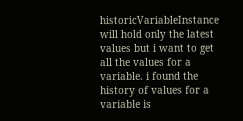historicVariableInstance will hold only the latest values but i want to get all the values for a variable. i found the history of values for a variable is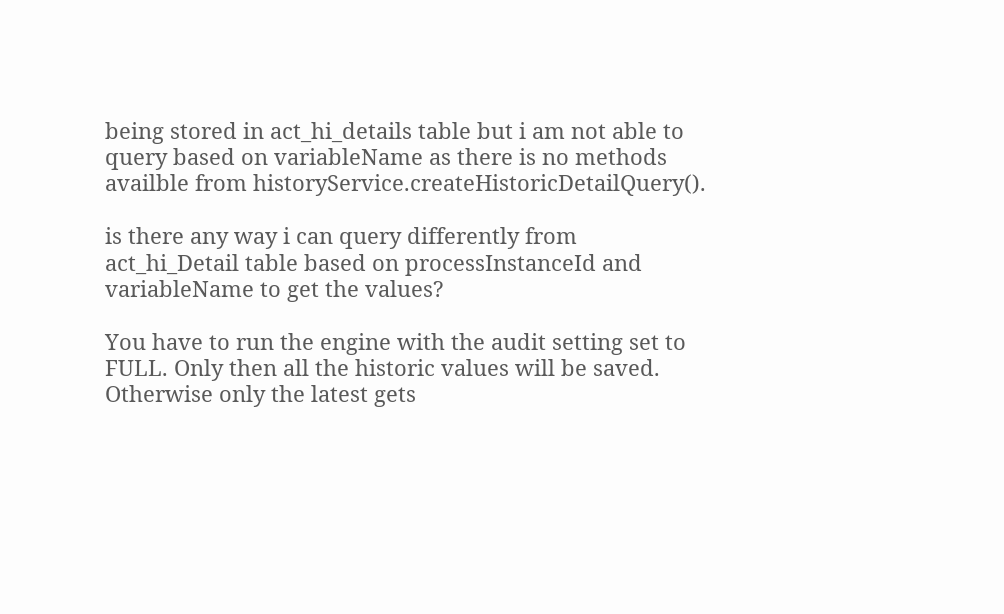being stored in act_hi_details table but i am not able to query based on variableName as there is no methods availble from historyService.createHistoricDetailQuery().

is there any way i can query differently from act_hi_Detail table based on processInstanceId and variableName to get the values?

You have to run the engine with the audit setting set to FULL. Only then all the historic values will be saved. Otherwise only the latest gets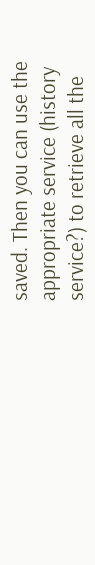saved. Then you can use the appropriate service (history service?) to retrieve all the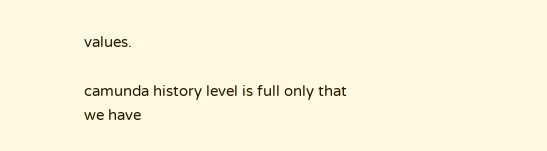values.

camunda history level is full only that we have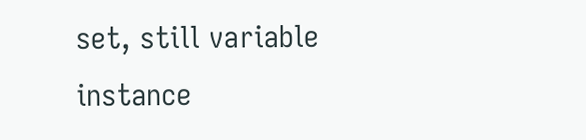set, still variable instance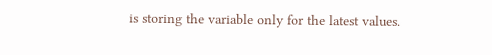is storing the variable only for the latest values.